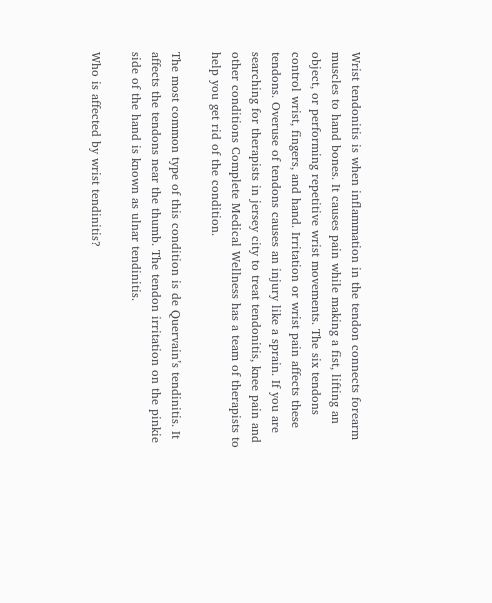Wrist tendonitis is when inflammation in the tendon connects forearm muscles to hand bones. It causes pain while making a fist, lifting an object, or performing repetitive wrist movements. The six tendons control wrist, fingers, and hand. Irritation or wrist pain affects these tendons. Overuse of tendons causes an injury like a sprain. If you are searching for therapists in jersey city to treat tendonitis, knee pain and other conditions Complete Medical Wellness has a team of therapists to help you get rid of the condition.

The most common type of this condition is de Quervain’s tendinitis. It affects the tendons near the thumb. The tendon irritation on the pinkie side of the hand is known as ulnar tendinitis.

Who is affected by wrist tendinitis?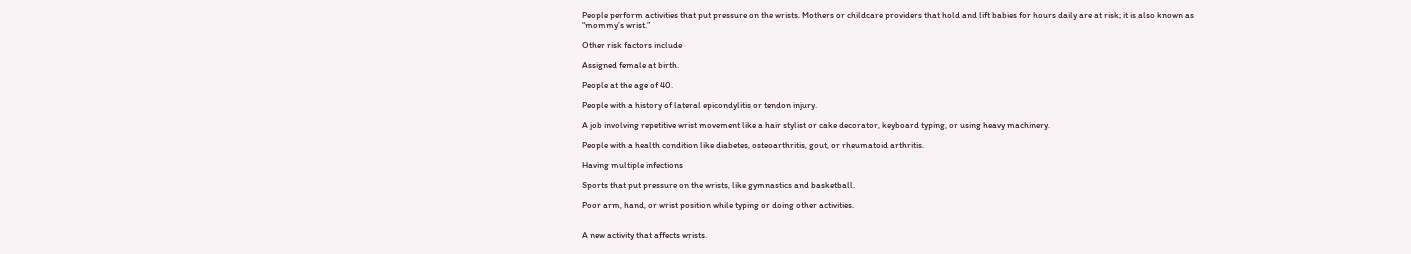People perform activities that put pressure on the wrists. Mothers or childcare providers that hold and lift babies for hours daily are at risk; it is also known as “mommy’s wrist.”

Other risk factors include

Assigned female at birth.

People at the age of 40.

People with a history of lateral epicondylitis or tendon injury.

A job involving repetitive wrist movement like a hair stylist or cake decorator, keyboard typing, or using heavy machinery.

People with a health condition like diabetes, osteoarthritis, gout, or rheumatoid arthritis.

Having multiple infections

Sports that put pressure on the wrists, like gymnastics and basketball.

Poor arm, hand, or wrist position while typing or doing other activities.


A new activity that affects wrists.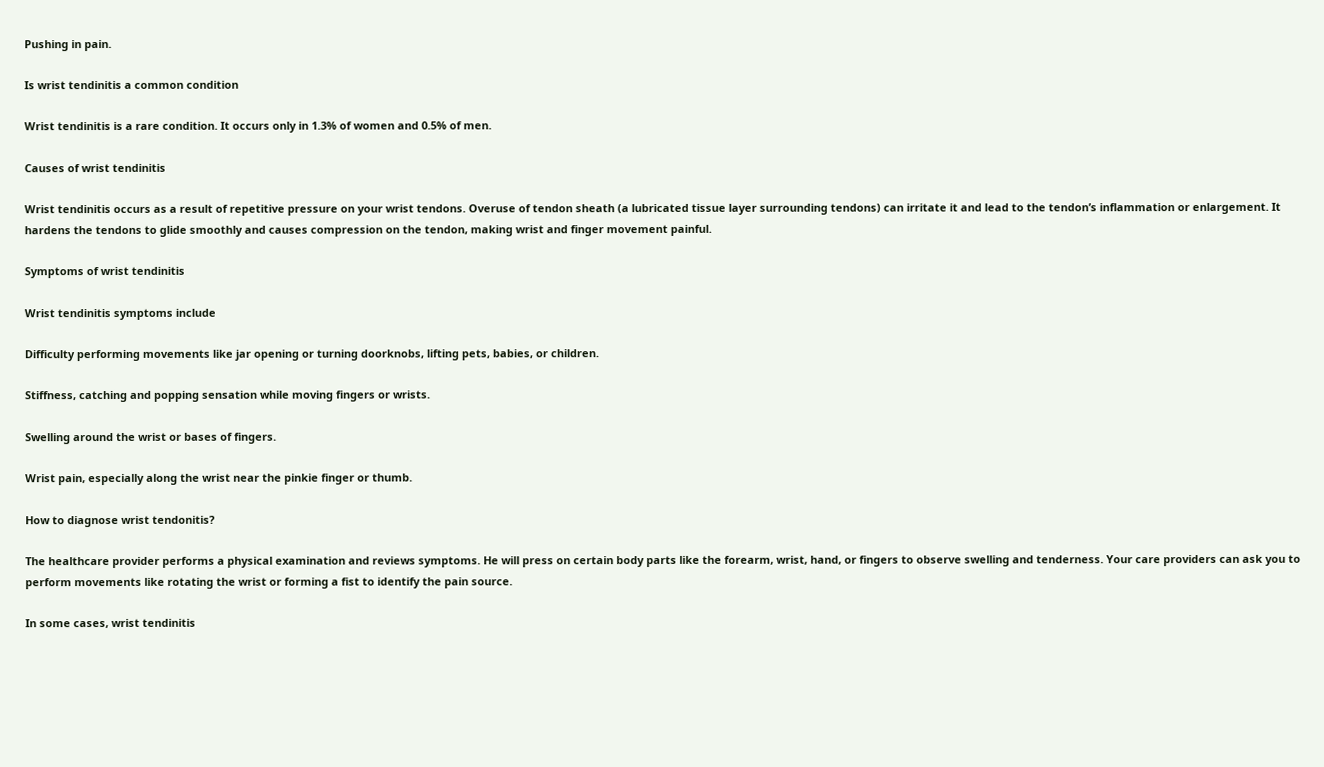Pushing in pain.

Is wrist tendinitis a common condition

Wrist tendinitis is a rare condition. It occurs only in 1.3% of women and 0.5% of men.

Causes of wrist tendinitis

Wrist tendinitis occurs as a result of repetitive pressure on your wrist tendons. Overuse of tendon sheath (a lubricated tissue layer surrounding tendons) can irritate it and lead to the tendon’s inflammation or enlargement. It hardens the tendons to glide smoothly and causes compression on the tendon, making wrist and finger movement painful.

Symptoms of wrist tendinitis

Wrist tendinitis symptoms include

Difficulty performing movements like jar opening or turning doorknobs, lifting pets, babies, or children.

Stiffness, catching and popping sensation while moving fingers or wrists.

Swelling around the wrist or bases of fingers.

Wrist pain, especially along the wrist near the pinkie finger or thumb.

How to diagnose wrist tendonitis?

The healthcare provider performs a physical examination and reviews symptoms. He will press on certain body parts like the forearm, wrist, hand, or fingers to observe swelling and tenderness. Your care providers can ask you to perform movements like rotating the wrist or forming a fist to identify the pain source.

In some cases, wrist tendinitis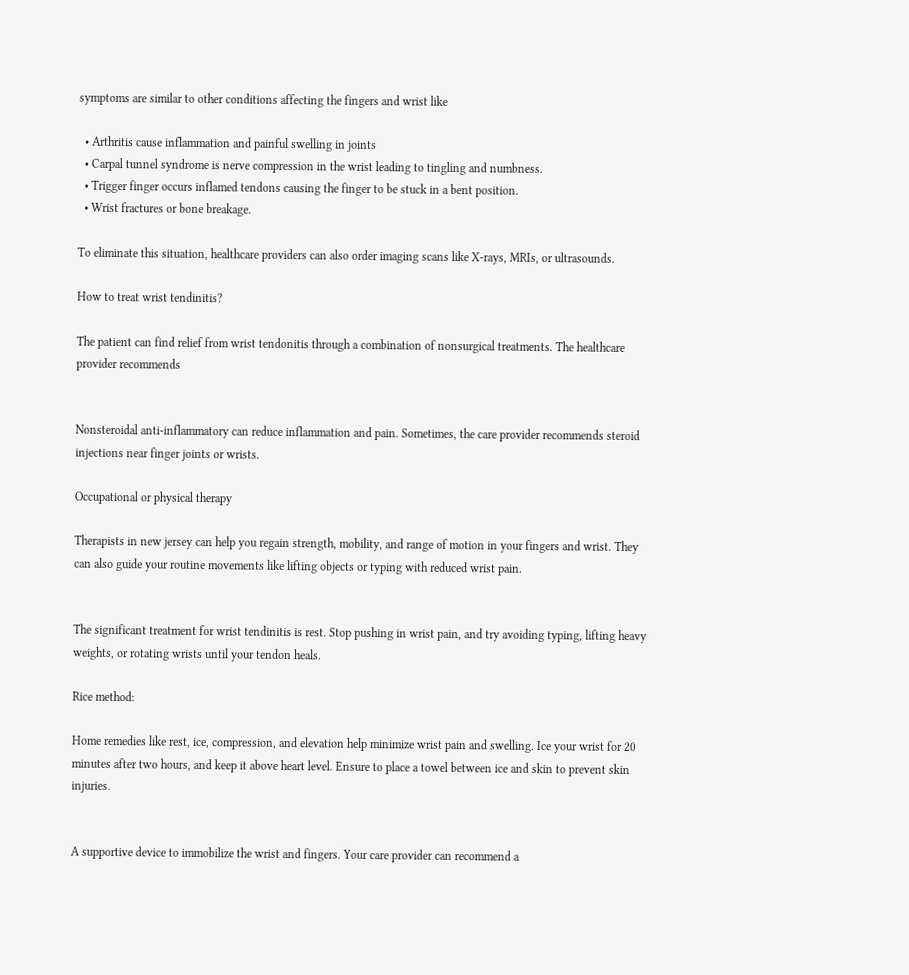symptoms are similar to other conditions affecting the fingers and wrist like

  • Arthritis cause inflammation and painful swelling in joints
  • Carpal tunnel syndrome is nerve compression in the wrist leading to tingling and numbness.
  • Trigger finger occurs inflamed tendons causing the finger to be stuck in a bent position.
  • Wrist fractures or bone breakage.

To eliminate this situation, healthcare providers can also order imaging scans like X-rays, MRIs, or ultrasounds.

How to treat wrist tendinitis?

The patient can find relief from wrist tendonitis through a combination of nonsurgical treatments. The healthcare provider recommends


Nonsteroidal anti-inflammatory can reduce inflammation and pain. Sometimes, the care provider recommends steroid injections near finger joints or wrists.

Occupational or physical therapy

Therapists in new jersey can help you regain strength, mobility, and range of motion in your fingers and wrist. They can also guide your routine movements like lifting objects or typing with reduced wrist pain.


The significant treatment for wrist tendinitis is rest. Stop pushing in wrist pain, and try avoiding typing, lifting heavy weights, or rotating wrists until your tendon heals.

Rice method:

Home remedies like rest, ice, compression, and elevation help minimize wrist pain and swelling. Ice your wrist for 20 minutes after two hours, and keep it above heart level. Ensure to place a towel between ice and skin to prevent skin injuries.


A supportive device to immobilize the wrist and fingers. Your care provider can recommend a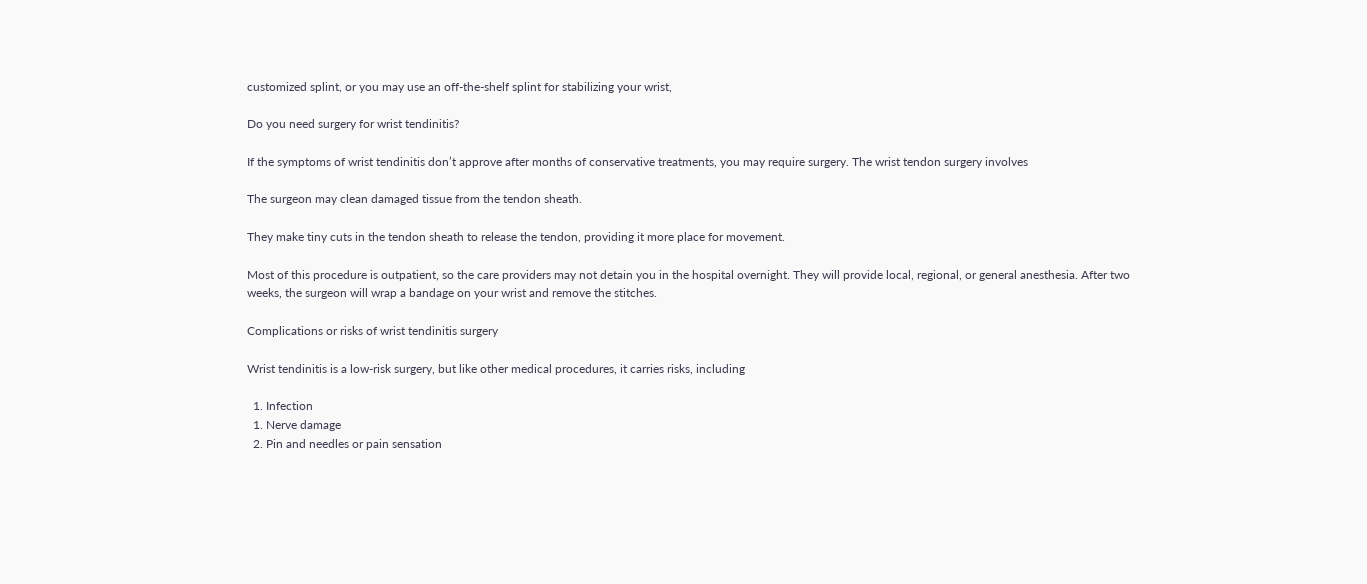customized splint, or you may use an off-the-shelf splint for stabilizing your wrist,

Do you need surgery for wrist tendinitis?

If the symptoms of wrist tendinitis don’t approve after months of conservative treatments, you may require surgery. The wrist tendon surgery involves

The surgeon may clean damaged tissue from the tendon sheath.

They make tiny cuts in the tendon sheath to release the tendon, providing it more place for movement.

Most of this procedure is outpatient, so the care providers may not detain you in the hospital overnight. They will provide local, regional, or general anesthesia. After two weeks, the surgeon will wrap a bandage on your wrist and remove the stitches.

Complications or risks of wrist tendinitis surgery

Wrist tendinitis is a low-risk surgery, but like other medical procedures, it carries risks, including

  1. Infection
  1. Nerve damage
  2. Pin and needles or pain sensation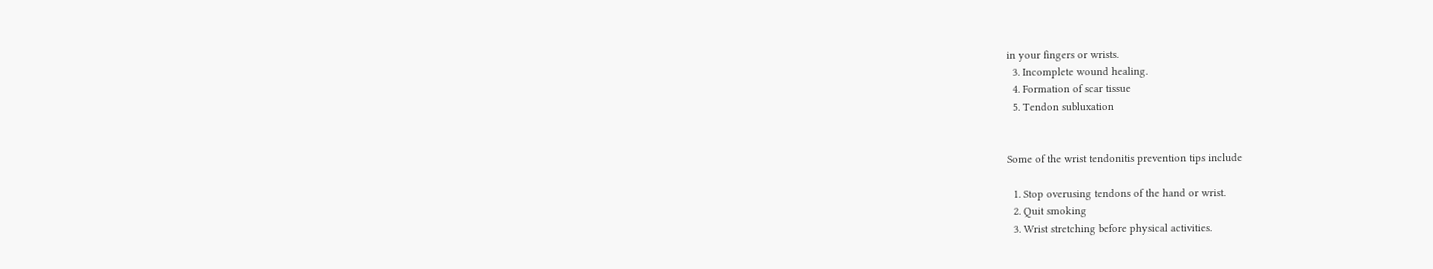in your fingers or wrists.
  3. Incomplete wound healing.
  4. Formation of scar tissue
  5. Tendon subluxation


Some of the wrist tendonitis prevention tips include

  1. Stop overusing tendons of the hand or wrist.
  2. Quit smoking
  3. Wrist stretching before physical activities.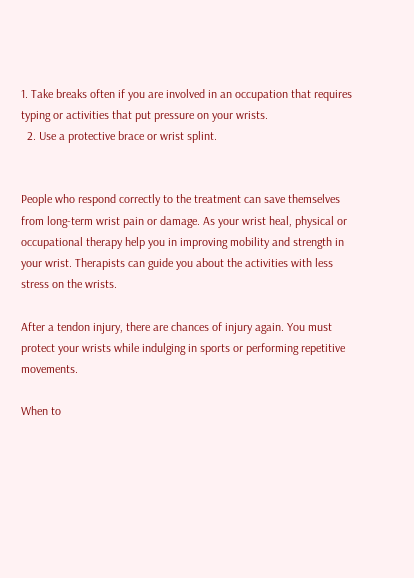1. Take breaks often if you are involved in an occupation that requires typing or activities that put pressure on your wrists.
  2. Use a protective brace or wrist splint.


People who respond correctly to the treatment can save themselves from long-term wrist pain or damage. As your wrist heal, physical or occupational therapy help you in improving mobility and strength in your wrist. Therapists can guide you about the activities with less stress on the wrists.

After a tendon injury, there are chances of injury again. You must protect your wrists while indulging in sports or performing repetitive movements.

When to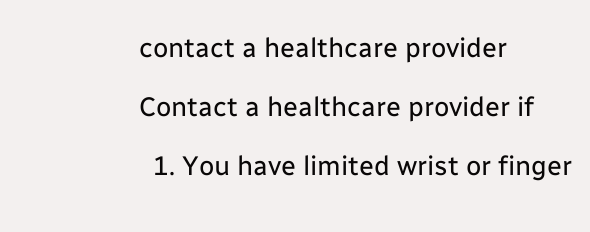contact a healthcare provider

Contact a healthcare provider if

  1. You have limited wrist or finger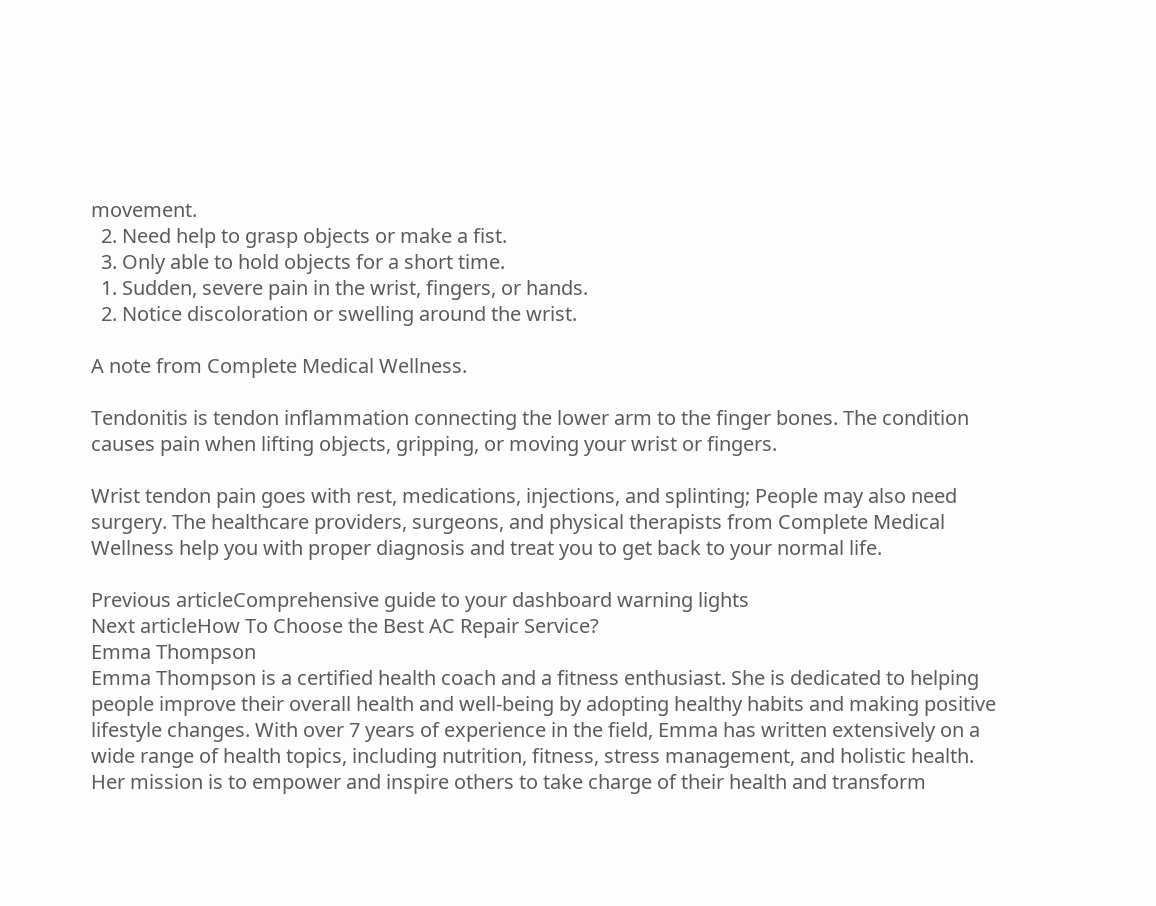movement.
  2. Need help to grasp objects or make a fist.
  3. Only able to hold objects for a short time.
  1. Sudden, severe pain in the wrist, fingers, or hands.
  2. Notice discoloration or swelling around the wrist.

A note from Complete Medical Wellness.

Tendonitis is tendon inflammation connecting the lower arm to the finger bones. The condition causes pain when lifting objects, gripping, or moving your wrist or fingers.

Wrist tendon pain goes with rest, medications, injections, and splinting; People may also need surgery. The healthcare providers, surgeons, and physical therapists from Complete Medical Wellness help you with proper diagnosis and treat you to get back to your normal life.

Previous articleComprehensive guide to your dashboard warning lights
Next articleHow To Choose the Best AC Repair Service?
Emma Thompson
Emma Thompson is a certified health coach and a fitness enthusiast. She is dedicated to helping people improve their overall health and well-being by adopting healthy habits and making positive lifestyle changes. With over 7 years of experience in the field, Emma has written extensively on a wide range of health topics, including nutrition, fitness, stress management, and holistic health. Her mission is to empower and inspire others to take charge of their health and transform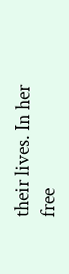their lives. In her free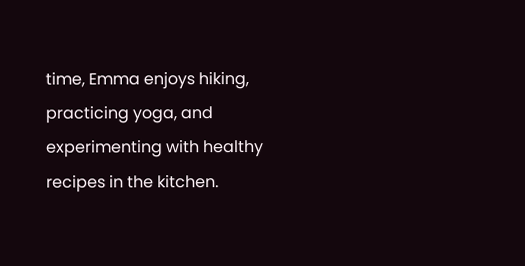time, Emma enjoys hiking, practicing yoga, and experimenting with healthy recipes in the kitchen.